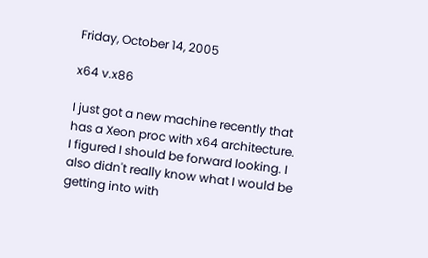Friday, October 14, 2005

x64 v.x86

I just got a new machine recently that has a Xeon proc with x64 architecture. I figured I should be forward looking. I also didn't really know what I would be getting into with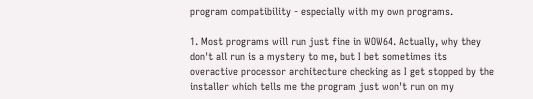program compatibility - especially with my own programs.

1. Most programs will run just fine in WOW64. Actually, why they don't all run is a mystery to me, but I bet sometimes its overactive processor architecture checking as I get stopped by the installer which tells me the program just won't run on my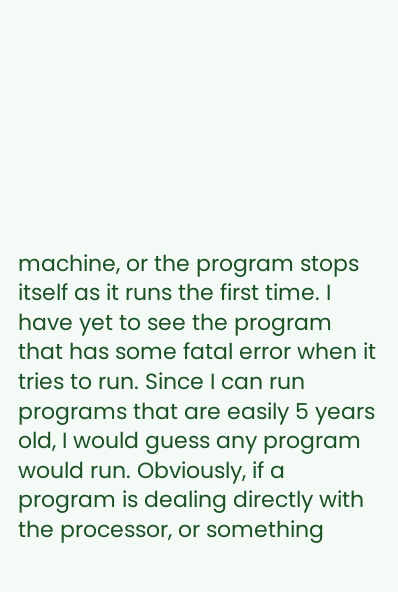machine, or the program stops itself as it runs the first time. I have yet to see the program that has some fatal error when it tries to run. Since I can run programs that are easily 5 years old, I would guess any program would run. Obviously, if a program is dealing directly with the processor, or something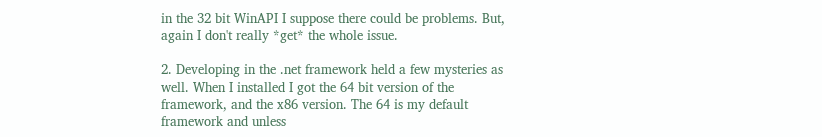in the 32 bit WinAPI I suppose there could be problems. But, again I don't really *get* the whole issue.

2. Developing in the .net framework held a few mysteries as well. When I installed I got the 64 bit version of the framework, and the x86 version. The 64 is my default framework and unless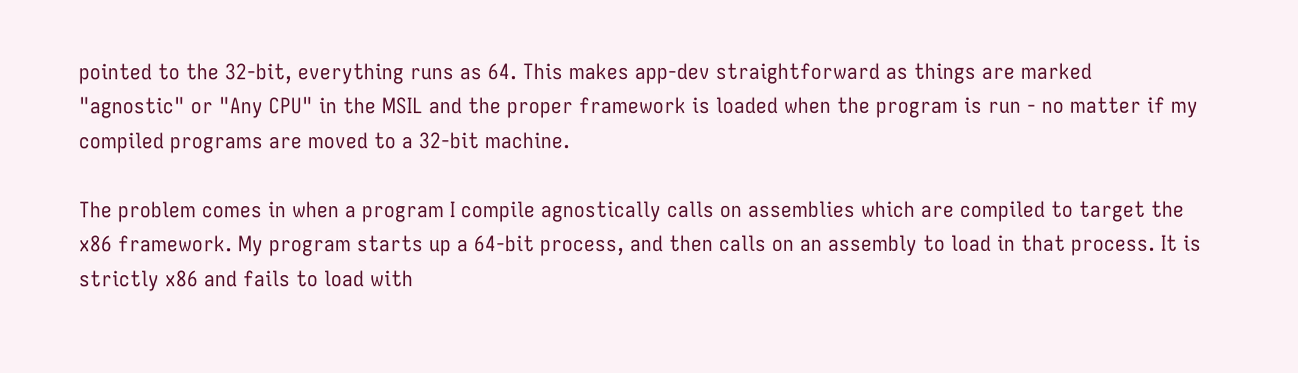pointed to the 32-bit, everything runs as 64. This makes app-dev straightforward as things are marked "agnostic" or "Any CPU" in the MSIL and the proper framework is loaded when the program is run - no matter if my compiled programs are moved to a 32-bit machine.

The problem comes in when a program I compile agnostically calls on assemblies which are compiled to target the x86 framework. My program starts up a 64-bit process, and then calls on an assembly to load in that process. It is strictly x86 and fails to load with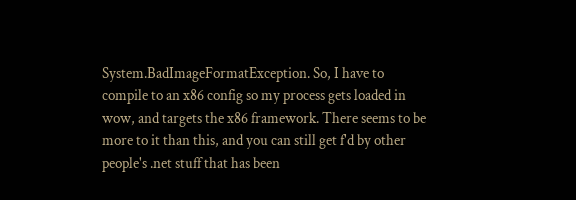System.BadImageFormatException. So, I have to compile to an x86 config so my process gets loaded in wow, and targets the x86 framework. There seems to be more to it than this, and you can still get f'd by other people's .net stuff that has been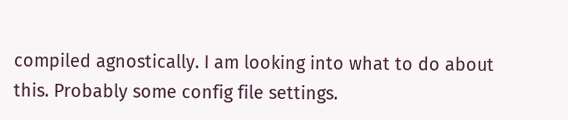compiled agnostically. I am looking into what to do about this. Probably some config file settings.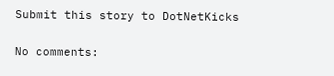Submit this story to DotNetKicks

No comments: